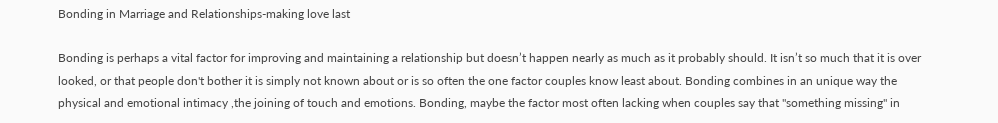Bonding in Marriage and Relationships-making love last

Bonding is perhaps a vital factor for improving and maintaining a relationship but doesn’t happen nearly as much as it probably should. It isn’t so much that it is over looked, or that people don't bother it is simply not known about or is so often the one factor couples know least about. Bonding combines in an unique way the physical and emotional intimacy ,the joining of touch and emotions. Bonding, maybe the factor most often lacking when couples say that "something missing" in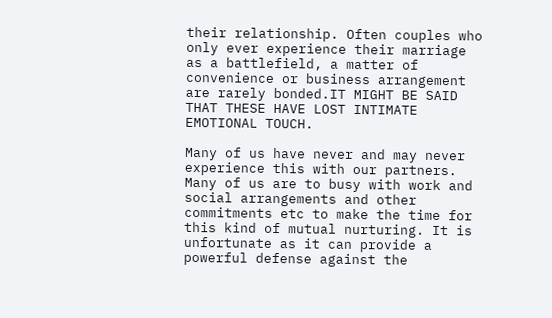their relationship. Often couples who only ever experience their marriage as a battlefield, a matter of convenience or business arrangement are rarely bonded.IT MIGHT BE SAID THAT THESE HAVE LOST INTIMATE EMOTIONAL TOUCH.

Many of us have never and may never experience this with our partners. Many of us are to busy with work and social arrangements and other commitments etc to make the time for this kind of mutual nurturing. It is unfortunate as it can provide a powerful defense against the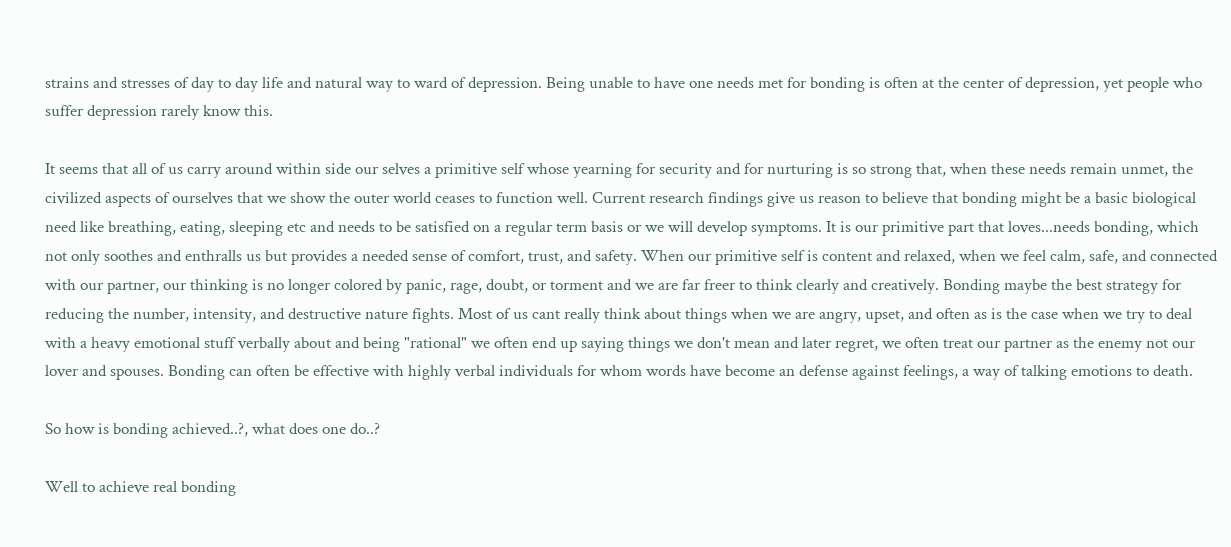strains and stresses of day to day life and natural way to ward of depression. Being unable to have one needs met for bonding is often at the center of depression, yet people who suffer depression rarely know this.

It seems that all of us carry around within side our selves a primitive self whose yearning for security and for nurturing is so strong that, when these needs remain unmet, the civilized aspects of ourselves that we show the outer world ceases to function well. Current research findings give us reason to believe that bonding might be a basic biological need like breathing, eating, sleeping etc and needs to be satisfied on a regular term basis or we will develop symptoms. It is our primitive part that loves...needs bonding, which not only soothes and enthralls us but provides a needed sense of comfort, trust, and safety. When our primitive self is content and relaxed, when we feel calm, safe, and connected with our partner, our thinking is no longer colored by panic, rage, doubt, or torment and we are far freer to think clearly and creatively. Bonding maybe the best strategy for reducing the number, intensity, and destructive nature fights. Most of us cant really think about things when we are angry, upset, and often as is the case when we try to deal with a heavy emotional stuff verbally about and being "rational" we often end up saying things we don't mean and later regret, we often treat our partner as the enemy not our lover and spouses. Bonding can often be effective with highly verbal individuals for whom words have become an defense against feelings, a way of talking emotions to death.

So how is bonding achieved..?, what does one do..?

Well to achieve real bonding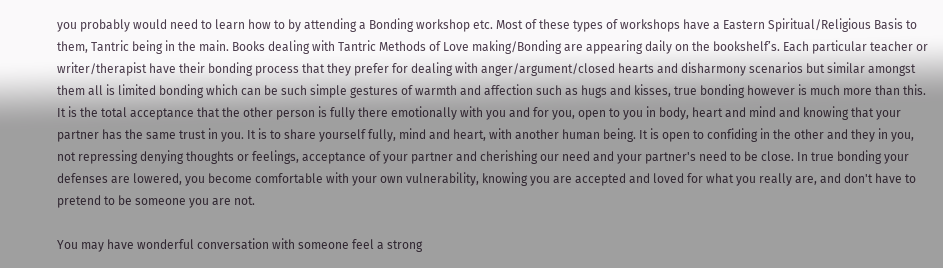you probably would need to learn how to by attending a Bonding workshop etc. Most of these types of workshops have a Eastern Spiritual/Religious Basis to them, Tantric being in the main. Books dealing with Tantric Methods of Love making/Bonding are appearing daily on the bookshelf’s. Each particular teacher or writer/therapist have their bonding process that they prefer for dealing with anger/argument/closed hearts and disharmony scenarios but similar amongst them all is limited bonding which can be such simple gestures of warmth and affection such as hugs and kisses, true bonding however is much more than this. It is the total acceptance that the other person is fully there emotionally with you and for you, open to you in body, heart and mind and knowing that your partner has the same trust in you. It is to share yourself fully, mind and heart, with another human being. It is open to confiding in the other and they in you, not repressing denying thoughts or feelings, acceptance of your partner and cherishing our need and your partner's need to be close. In true bonding your defenses are lowered, you become comfortable with your own vulnerability, knowing you are accepted and loved for what you really are, and don't have to pretend to be someone you are not.

You may have wonderful conversation with someone feel a strong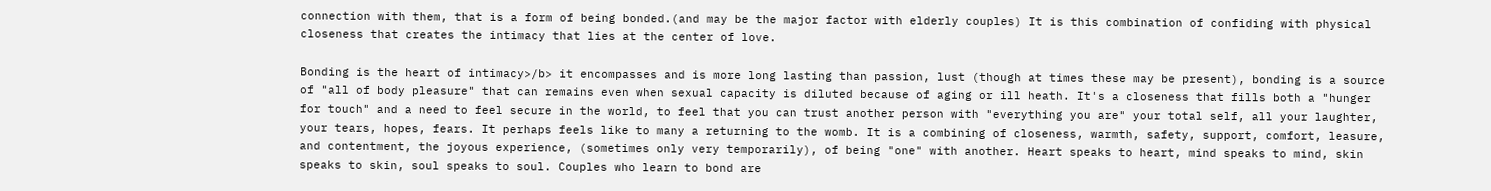connection with them, that is a form of being bonded.(and may be the major factor with elderly couples) It is this combination of confiding with physical closeness that creates the intimacy that lies at the center of love.

Bonding is the heart of intimacy>/b> it encompasses and is more long lasting than passion, lust (though at times these may be present), bonding is a source of "all of body pleasure" that can remains even when sexual capacity is diluted because of aging or ill heath. It's a closeness that fills both a "hunger for touch" and a need to feel secure in the world, to feel that you can trust another person with "everything you are" your total self, all your laughter, your tears, hopes, fears. It perhaps feels like to many a returning to the womb. It is a combining of closeness, warmth, safety, support, comfort, leasure, and contentment, the joyous experience, (sometimes only very temporarily), of being "one" with another. Heart speaks to heart, mind speaks to mind, skin speaks to skin, soul speaks to soul. Couples who learn to bond are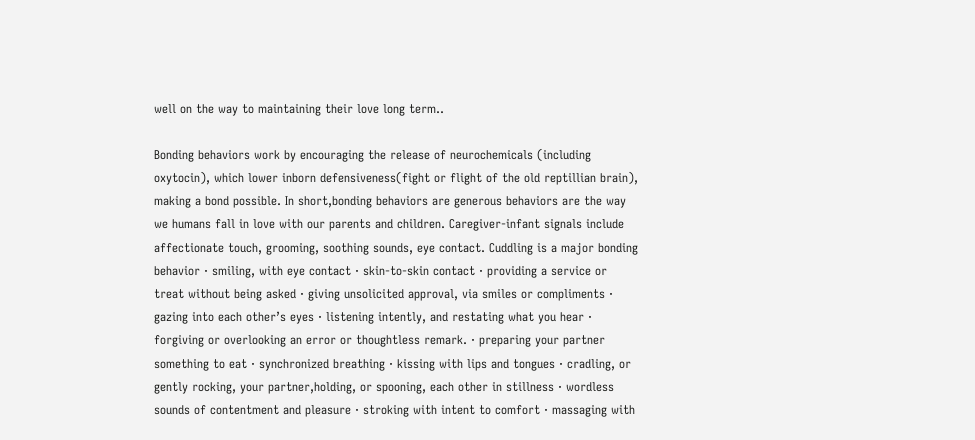well on the way to maintaining their love long term..

Bonding behaviors work by encouraging the release of neurochemicals (including oxytocin), which lower inborn defensiveness(fight or flight of the old reptillian brain), making a bond possible. In short,bonding behaviors are generous behaviors are the way we humans fall in love with our parents and children. Caregiver-infant signals include affectionate touch, grooming, soothing sounds, eye contact. Cuddling is a major bonding behavior · smiling, with eye contact · skin-to-skin contact · providing a service or treat without being asked · giving unsolicited approval, via smiles or compliments · gazing into each other’s eyes · listening intently, and restating what you hear · forgiving or overlooking an error or thoughtless remark. · preparing your partner something to eat · synchronized breathing · kissing with lips and tongues · cradling, or gently rocking, your partner,holding, or spooning, each other in stillness · wordless sounds of contentment and pleasure · stroking with intent to comfort · massaging with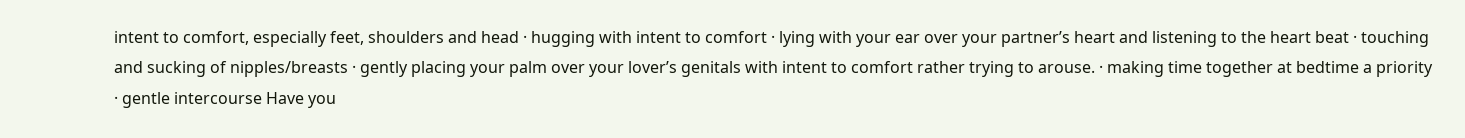intent to comfort, especially feet, shoulders and head · hugging with intent to comfort · lying with your ear over your partner’s heart and listening to the heart beat · touching and sucking of nipples/breasts · gently placing your palm over your lover’s genitals with intent to comfort rather trying to arouse. · making time together at bedtime a priority · gentle intercourse Have you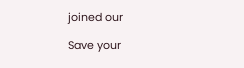joined our

Save your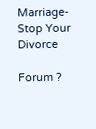Marriage-Stop Your Divorce

Forum ?